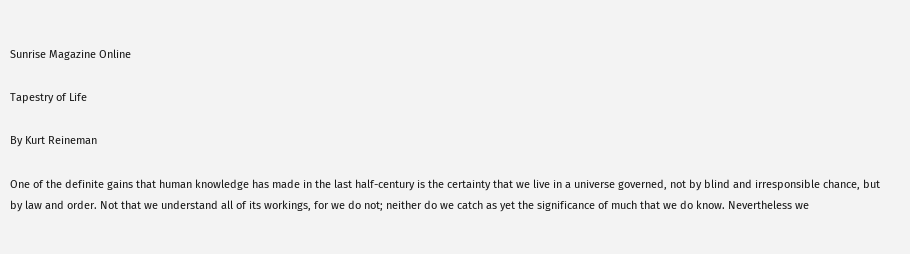Sunrise Magazine Online

Tapestry of Life

By Kurt Reineman

One of the definite gains that human knowledge has made in the last half-century is the certainty that we live in a universe governed, not by blind and irresponsible chance, but by law and order. Not that we understand all of its workings, for we do not; neither do we catch as yet the significance of much that we do know. Nevertheless we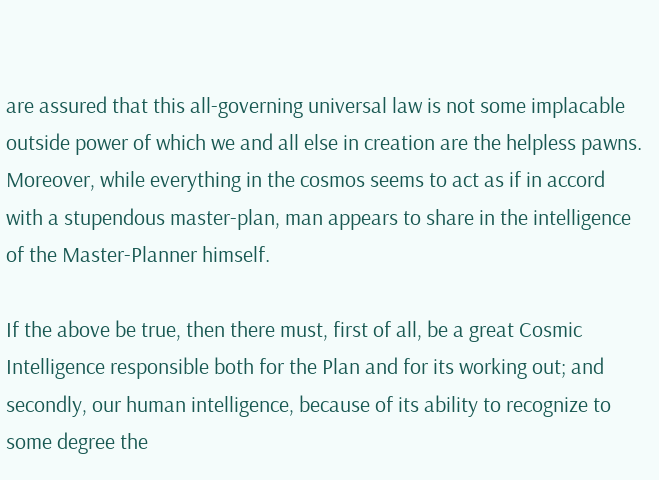are assured that this all-governing universal law is not some implacable outside power of which we and all else in creation are the helpless pawns. Moreover, while everything in the cosmos seems to act as if in accord with a stupendous master-plan, man appears to share in the intelligence of the Master-Planner himself.

If the above be true, then there must, first of all, be a great Cosmic Intelligence responsible both for the Plan and for its working out; and secondly, our human intelligence, because of its ability to recognize to some degree the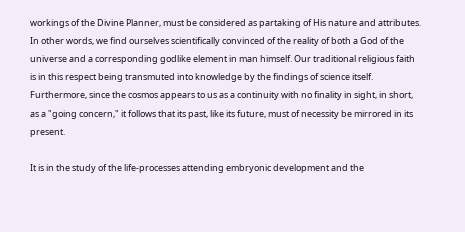workings of the Divine Planner, must be considered as partaking of His nature and attributes. In other words, we find ourselves scientifically convinced of the reality of both a God of the universe and a corresponding godlike element in man himself. Our traditional religious faith is in this respect being transmuted into knowledge by the findings of science itself. Furthermore, since the cosmos appears to us as a continuity with no finality in sight, in short, as a "going concern," it follows that its past, like its future, must of necessity be mirrored in its present.

It is in the study of the life-processes attending embryonic development and the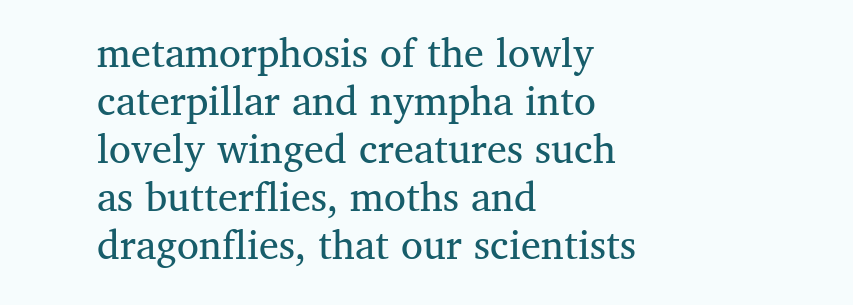metamorphosis of the lowly caterpillar and nympha into lovely winged creatures such as butterflies, moths and dragonflies, that our scientists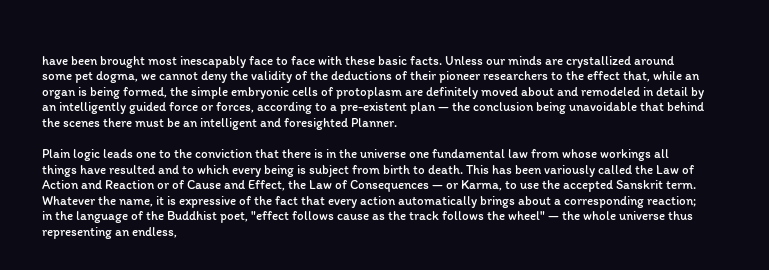have been brought most inescapably face to face with these basic facts. Unless our minds are crystallized around some pet dogma, we cannot deny the validity of the deductions of their pioneer researchers to the effect that, while an organ is being formed, the simple embryonic cells of protoplasm are definitely moved about and remodeled in detail by an intelligently guided force or forces, according to a pre-existent plan — the conclusion being unavoidable that behind the scenes there must be an intelligent and foresighted Planner.

Plain logic leads one to the conviction that there is in the universe one fundamental law from whose workings all things have resulted and to which every being is subject from birth to death. This has been variously called the Law of Action and Reaction or of Cause and Effect, the Law of Consequences — or Karma, to use the accepted Sanskrit term. Whatever the name, it is expressive of the fact that every action automatically brings about a corresponding reaction; in the language of the Buddhist poet, "effect follows cause as the track follows the wheel" — the whole universe thus representing an endless,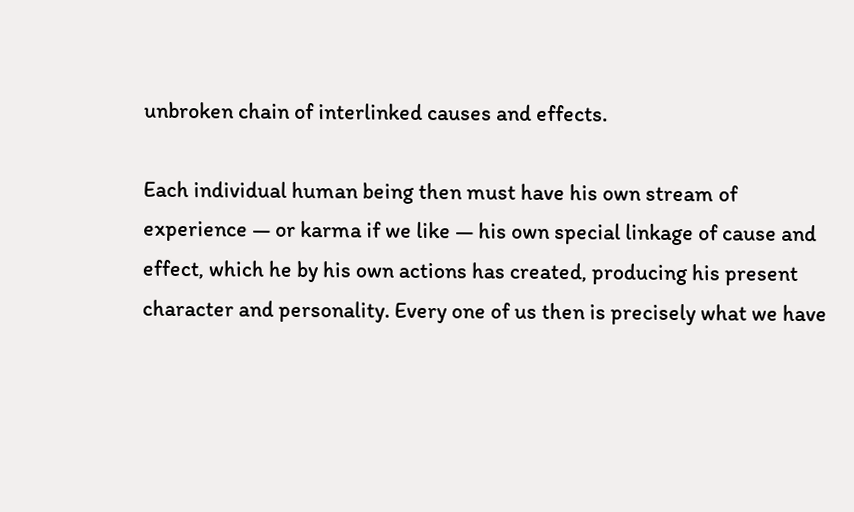unbroken chain of interlinked causes and effects.

Each individual human being then must have his own stream of experience — or karma if we like — his own special linkage of cause and effect, which he by his own actions has created, producing his present character and personality. Every one of us then is precisely what we have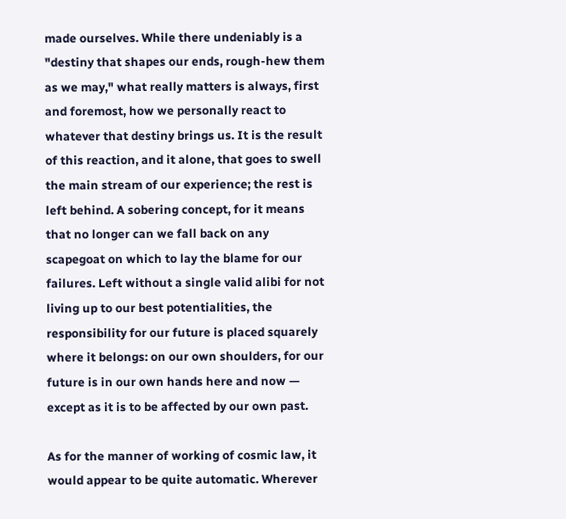made ourselves. While there undeniably is a "destiny that shapes our ends, rough-hew them as we may," what really matters is always, first and foremost, how we personally react to whatever that destiny brings us. It is the result of this reaction, and it alone, that goes to swell the main stream of our experience; the rest is left behind. A sobering concept, for it means that no longer can we fall back on any scapegoat on which to lay the blame for our failures. Left without a single valid alibi for not living up to our best potentialities, the responsibility for our future is placed squarely where it belongs: on our own shoulders, for our future is in our own hands here and now — except as it is to be affected by our own past.

As for the manner of working of cosmic law, it would appear to be quite automatic. Wherever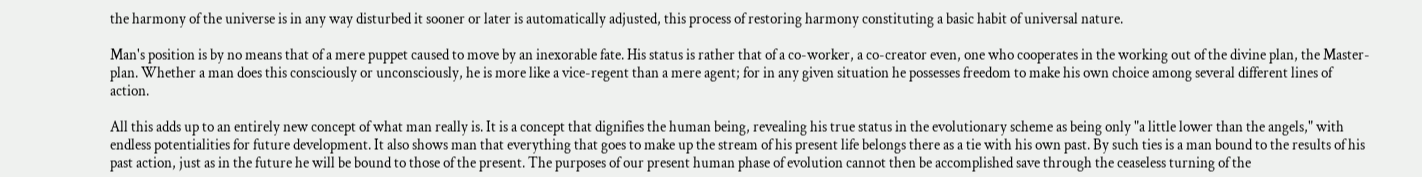the harmony of the universe is in any way disturbed it sooner or later is automatically adjusted, this process of restoring harmony constituting a basic habit of universal nature.

Man's position is by no means that of a mere puppet caused to move by an inexorable fate. His status is rather that of a co-worker, a co-creator even, one who cooperates in the working out of the divine plan, the Master-plan. Whether a man does this consciously or unconsciously, he is more like a vice-regent than a mere agent; for in any given situation he possesses freedom to make his own choice among several different lines of action.

All this adds up to an entirely new concept of what man really is. It is a concept that dignifies the human being, revealing his true status in the evolutionary scheme as being only "a little lower than the angels," with endless potentialities for future development. It also shows man that everything that goes to make up the stream of his present life belongs there as a tie with his own past. By such ties is a man bound to the results of his past action, just as in the future he will be bound to those of the present. The purposes of our present human phase of evolution cannot then be accomplished save through the ceaseless turning of the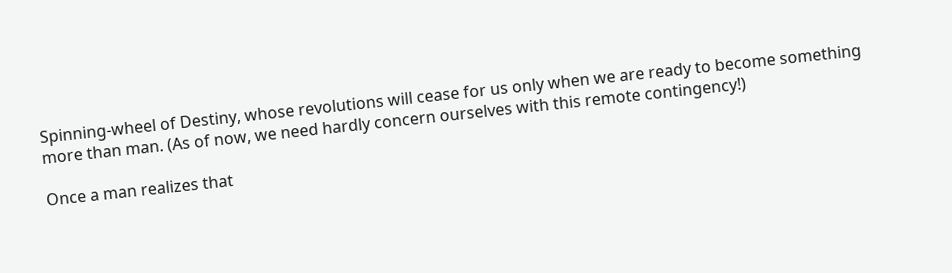Spinning-wheel of Destiny, whose revolutions will cease for us only when we are ready to become something more than man. (As of now, we need hardly concern ourselves with this remote contingency!)

Once a man realizes that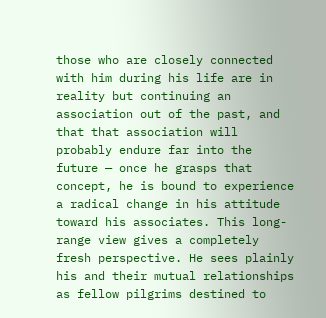those who are closely connected with him during his life are in reality but continuing an association out of the past, and that that association will probably endure far into the future — once he grasps that concept, he is bound to experience a radical change in his attitude toward his associates. This long-range view gives a completely fresh perspective. He sees plainly his and their mutual relationships as fellow pilgrims destined to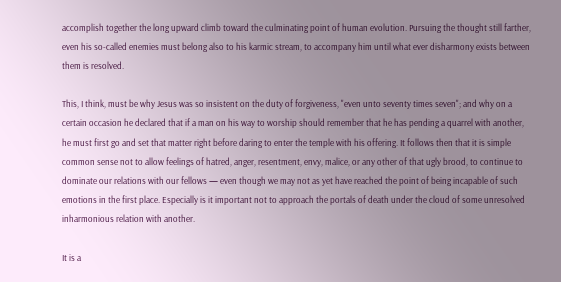accomplish together the long upward climb toward the culminating point of human evolution. Pursuing the thought still farther, even his so-called enemies must belong also to his karmic stream, to accompany him until what ever disharmony exists between them is resolved.

This, I think, must be why Jesus was so insistent on the duty of forgiveness, "even unto seventy times seven"; and why on a certain occasion he declared that if a man on his way to worship should remember that he has pending a quarrel with another, he must first go and set that matter right before daring to enter the temple with his offering. It follows then that it is simple common sense not to allow feelings of hatred, anger, resentment, envy, malice, or any other of that ugly brood, to continue to dominate our relations with our fellows — even though we may not as yet have reached the point of being incapable of such emotions in the first place. Especially is it important not to approach the portals of death under the cloud of some unresolved inharmonious relation with another.

It is a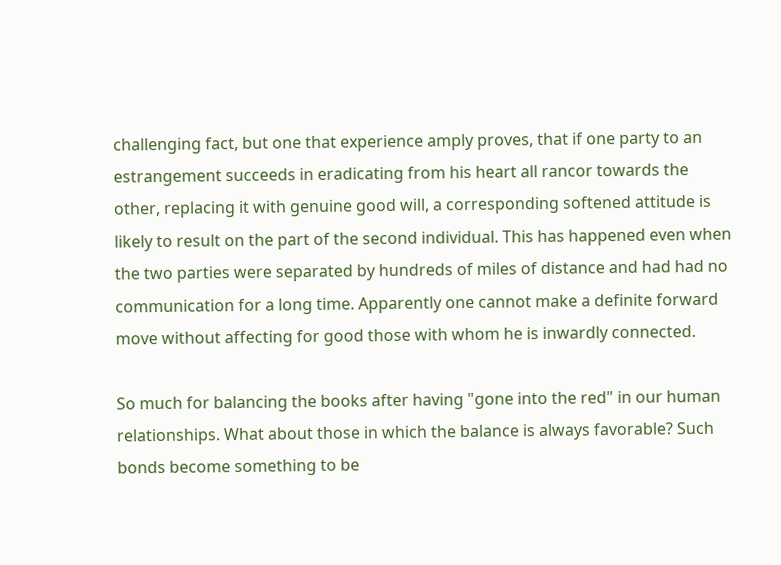challenging fact, but one that experience amply proves, that if one party to an estrangement succeeds in eradicating from his heart all rancor towards the other, replacing it with genuine good will, a corresponding softened attitude is likely to result on the part of the second individual. This has happened even when the two parties were separated by hundreds of miles of distance and had had no communication for a long time. Apparently one cannot make a definite forward move without affecting for good those with whom he is inwardly connected.

So much for balancing the books after having "gone into the red" in our human relationships. What about those in which the balance is always favorable? Such bonds become something to be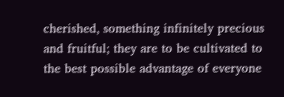cherished, something infinitely precious and fruitful; they are to be cultivated to the best possible advantage of everyone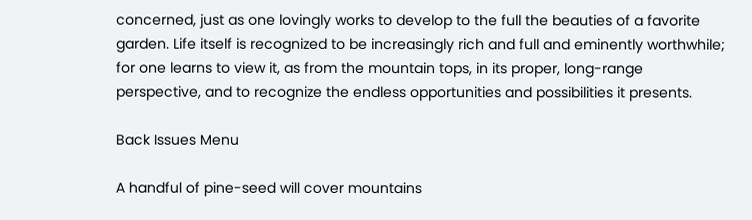concerned, just as one lovingly works to develop to the full the beauties of a favorite garden. Life itself is recognized to be increasingly rich and full and eminently worthwhile; for one learns to view it, as from the mountain tops, in its proper, long-range perspective, and to recognize the endless opportunities and possibilities it presents.

Back Issues Menu

A handful of pine-seed will cover mountains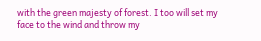with the green majesty of forest. I too will set my face to the wind and throw my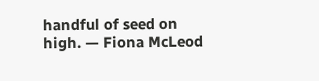handful of seed on high. — Fiona McLeod